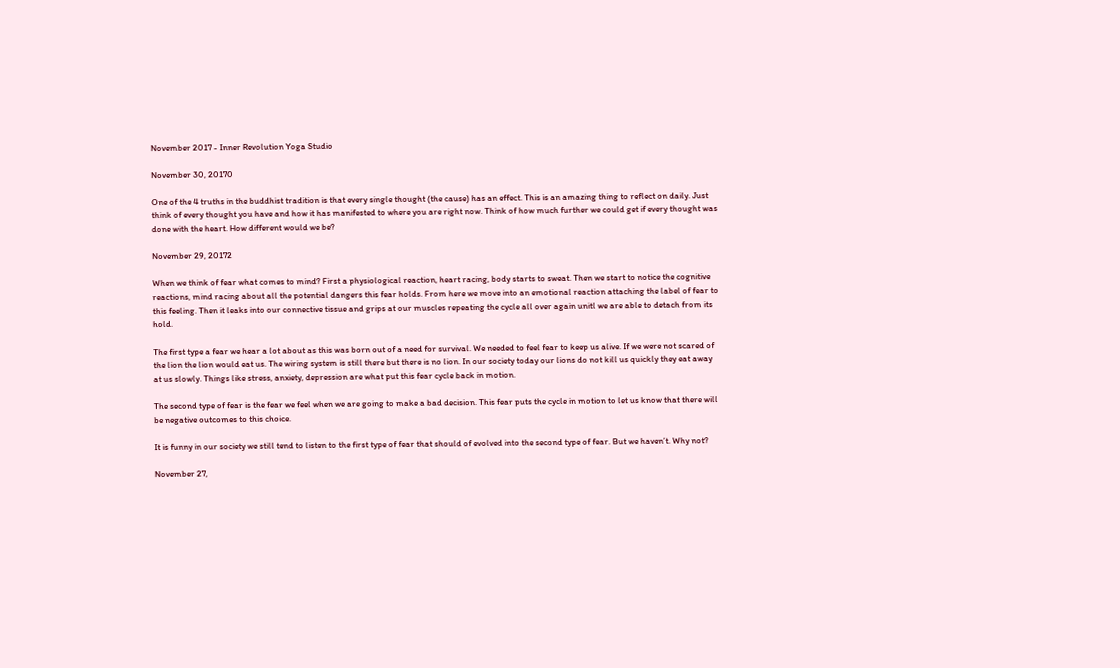November 2017 - Inner Revolution Yoga Studio

November 30, 20170

One of the 4 truths in the buddhist tradition is that every single thought (the cause) has an effect. This is an amazing thing to reflect on daily. Just think of every thought you have and how it has manifested to where you are right now. Think of how much further we could get if every thought was done with the heart. How different would we be?

November 29, 20172

When we think of fear what comes to mind? First a physiological reaction, heart racing, body starts to sweat. Then we start to notice the cognitive reactions, mind racing about all the potential dangers this fear holds. From here we move into an emotional reaction attaching the label of fear to this feeling. Then it leaks into our connective tissue and grips at our muscles repeating the cycle all over again unitl we are able to detach from its hold.

The first type a fear we hear a lot about as this was born out of a need for survival. We needed to feel fear to keep us alive. If we were not scared of the lion the lion would eat us. The wiring system is still there but there is no lion. In our society today our lions do not kill us quickly they eat away at us slowly. Things like stress, anxiety, depression are what put this fear cycle back in motion.

The second type of fear is the fear we feel when we are going to make a bad decision. This fear puts the cycle in motion to let us know that there will be negative outcomes to this choice.

It is funny in our society we still tend to listen to the first type of fear that should of evolved into the second type of fear. But we haven’t. Why not?

November 27,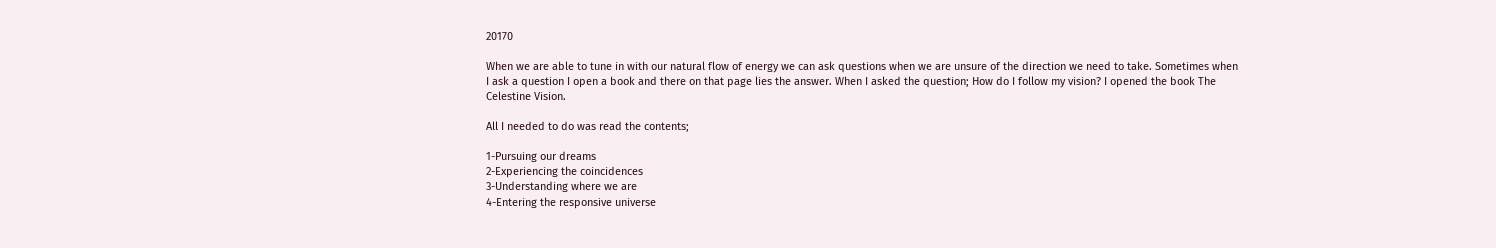20170

When we are able to tune in with our natural flow of energy we can ask questions when we are unsure of the direction we need to take. Sometimes when I ask a question I open a book and there on that page lies the answer. When I asked the question; How do I follow my vision? I opened the book The Celestine Vision.

All I needed to do was read the contents;

1-Pursuing our dreams
2-Experiencing the coincidences
3-Understanding where we are
4-Entering the responsive universe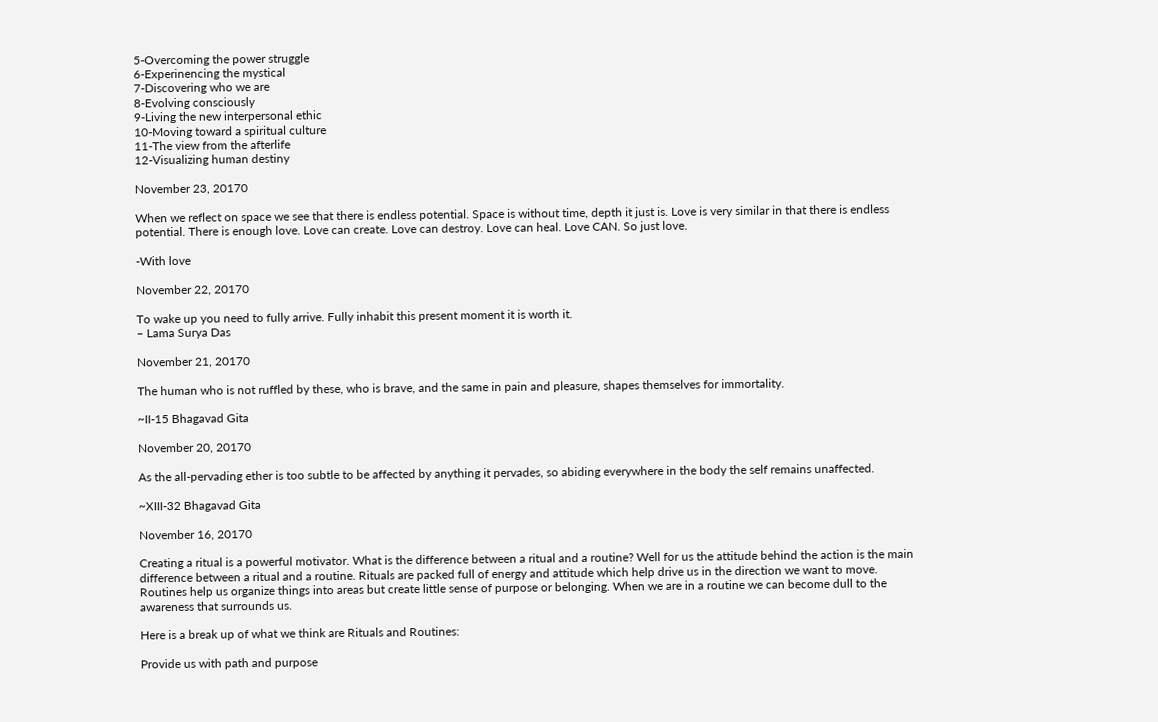5-Overcoming the power struggle
6-Experinencing the mystical
7-Discovering who we are
8-Evolving consciously
9-Living the new interpersonal ethic
10-Moving toward a spiritual culture
11-The view from the afterlife
12-Visualizing human destiny

November 23, 20170

When we reflect on space we see that there is endless potential. Space is without time, depth it just is. Love is very similar in that there is endless potential. There is enough love. Love can create. Love can destroy. Love can heal. Love CAN. So just love.

-With love

November 22, 20170

To wake up you need to fully arrive. Fully inhabit this present moment it is worth it.
– Lama Surya Das

November 21, 20170

The human who is not ruffled by these, who is brave, and the same in pain and pleasure, shapes themselves for immortality.

~II-15 Bhagavad Gita

November 20, 20170

As the all-pervading ether is too subtle to be affected by anything it pervades, so abiding everywhere in the body the self remains unaffected.

~XIII-32 Bhagavad Gita

November 16, 20170

Creating a ritual is a powerful motivator. What is the difference between a ritual and a routine? Well for us the attitude behind the action is the main difference between a ritual and a routine. Rituals are packed full of energy and attitude which help drive us in the direction we want to move. Routines help us organize things into areas but create little sense of purpose or belonging. When we are in a routine we can become dull to the awareness that surrounds us.

Here is a break up of what we think are Rituals and Routines:

Provide us with path and purpose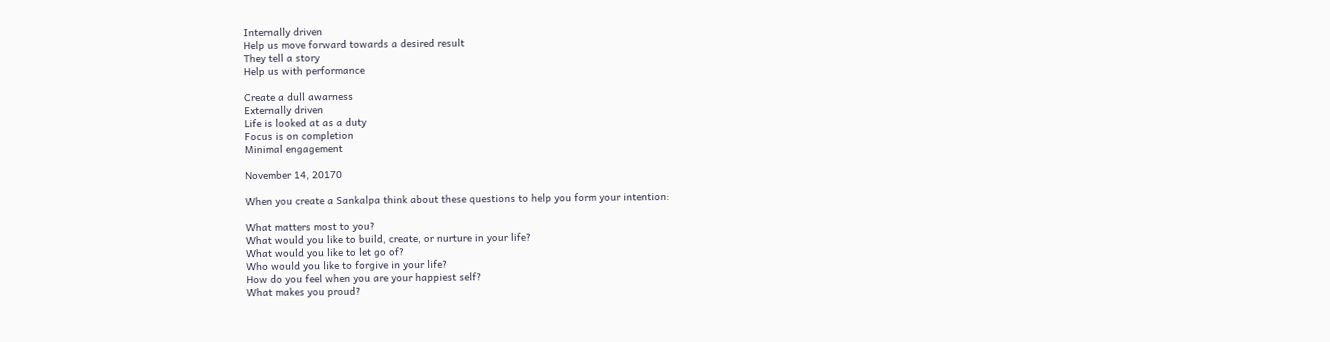Internally driven
Help us move forward towards a desired result
They tell a story
Help us with performance

Create a dull awarness
Externally driven
Life is looked at as a duty
Focus is on completion
Minimal engagement

November 14, 20170

When you create a Sankalpa think about these questions to help you form your intention:

What matters most to you?
What would you like to build, create, or nurture in your life?
What would you like to let go of?
Who would you like to forgive in your life?
How do you feel when you are your happiest self?
What makes you proud?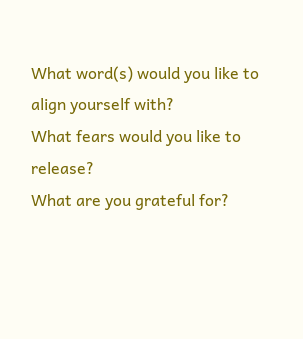What word(s) would you like to align yourself with?
What fears would you like to release?
What are you grateful for?